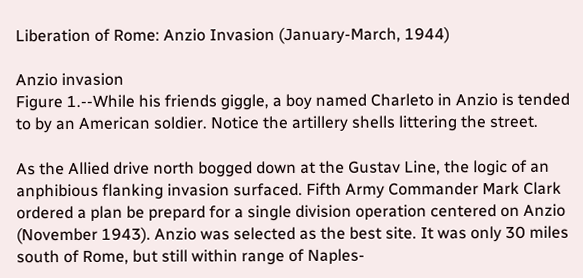Liberation of Rome: Anzio Invasion (January-March, 1944)

Anzio invasion
Figure 1.--While his friends giggle, a boy named Charleto in Anzio is tended to by an American soldier. Notice the artillery shells littering the street.

As the Allied drive north bogged down at the Gustav Line, the logic of an anphibious flanking invasion surfaced. Fifth Army Commander Mark Clark ordered a plan be prepard for a single division operation centered on Anzio (November 1943). Anzio was selected as the best site. It was only 30 miles south of Rome, but still within range of Naples-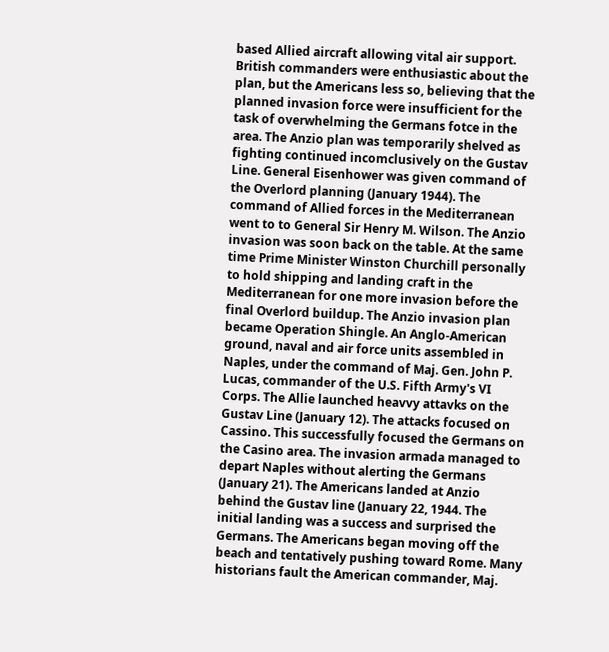based Allied aircraft allowing vital air support. British commanders were enthusiastic about the plan, but the Americans less so, believing that the planned invasion force were insufficient for the task of overwhelming the Germans fotce in the area. The Anzio plan was temporarily shelved as fighting continued incomclusively on the Gustav Line. General Eisenhower was given command of the Overlord planning (January 1944). The command of Allied forces in the Mediterranean went to to General Sir Henry M. Wilson. The Anzio invasion was soon back on the table. At the same time Prime Minister Winston Churchill personally to hold shipping and landing craft in the Mediterranean for one more invasion before the final Overlord buildup. The Anzio invasion plan became Operation Shingle. An Anglo-American ground, naval and air force units assembled in Naples, under the command of Maj. Gen. John P. Lucas, commander of the U.S. Fifth Army's VI Corps. The Allie launched heavvy attavks on the Gustav Line (January 12). The attacks focused on Cassino. This successfully focused the Germans on the Casino area. The invasion armada managed to depart Naples without alerting the Germans (January 21). The Americans landed at Anzio behind the Gustav line (January 22, 1944. The initial landing was a success and surprised the Germans. The Americans began moving off the beach and tentatively pushing toward Rome. Many historians fault the American commander, Maj.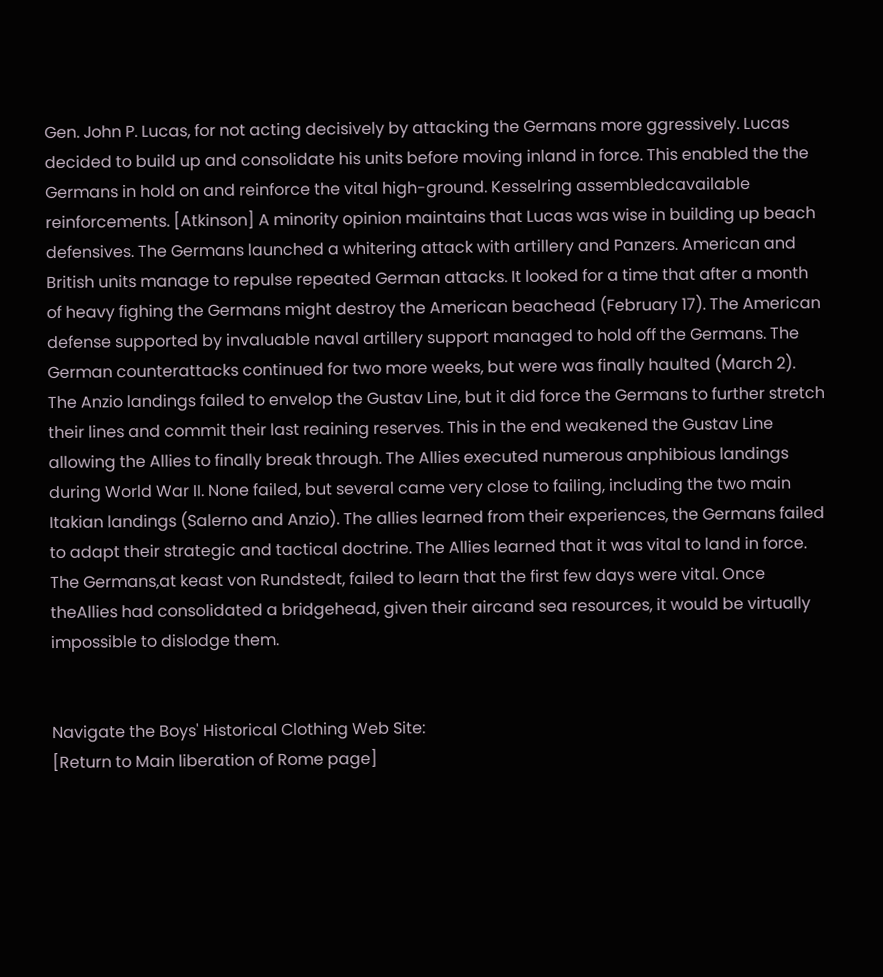Gen. John P. Lucas, for not acting decisively by attacking the Germans more ggressively. Lucas decided to build up and consolidate his units before moving inland in force. This enabled the the Germans in hold on and reinforce the vital high-ground. Kesselring assembledcavailable reinforcements. [Atkinson] A minority opinion maintains that Lucas was wise in building up beach defensives. The Germans launched a whitering attack with artillery and Panzers. American and British units manage to repulse repeated German attacks. It looked for a time that after a month of heavy fighing the Germans might destroy the American beachead (February 17). The American defense supported by invaluable naval artillery support managed to hold off the Germans. The German counterattacks continued for two more weeks, but were was finally haulted (March 2). The Anzio landings failed to envelop the Gustav Line, but it did force the Germans to further stretch their lines and commit their last reaining reserves. This in the end weakened the Gustav Line allowing the Allies to finally break through. The Allies executed numerous anphibious landings during World War II. None failed, but several came very close to failing, including the two main Itakian landings (Salerno and Anzio). The allies learned from their experiences, the Germans failed to adapt their strategic and tactical doctrine. The Allies learned that it was vital to land in force. The Germans,at keast von Rundstedt, failed to learn that the first few days were vital. Once theAllies had consolidated a bridgehead, given their aircand sea resources, it would be virtually impossible to dislodge them.


Navigate the Boys' Historical Clothing Web Site:
[Return to Main liberation of Rome page]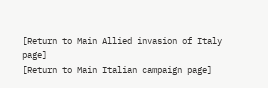[Return to Main Allied invasion of Italy page]
[Return to Main Italian campaign page]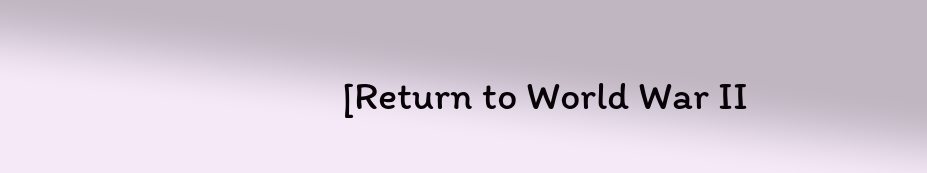[Return to World War II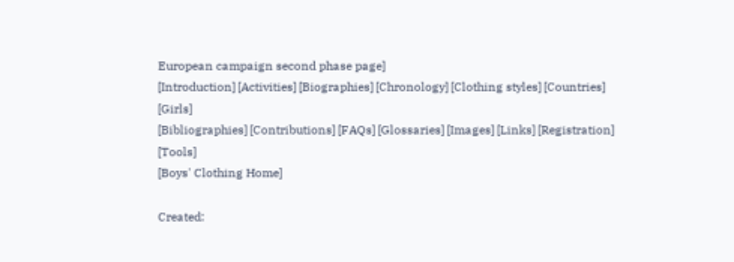European campaign second phase page]
[Introduction] [Activities] [Biographies] [Chronology] [Clothing styles] [Countries] [Girls]
[Bibliographies] [Contributions] [FAQs] [Glossaries] [Images] [Links] [Registration] [Tools]
[Boys' Clothing Home]

Created: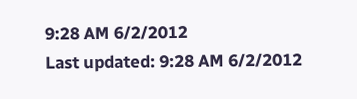9:28 AM 6/2/2012
Last updated: 9:28 AM 6/2/2012